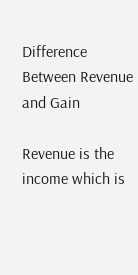Difference Between Revenue and Gain

Revenue is the income which is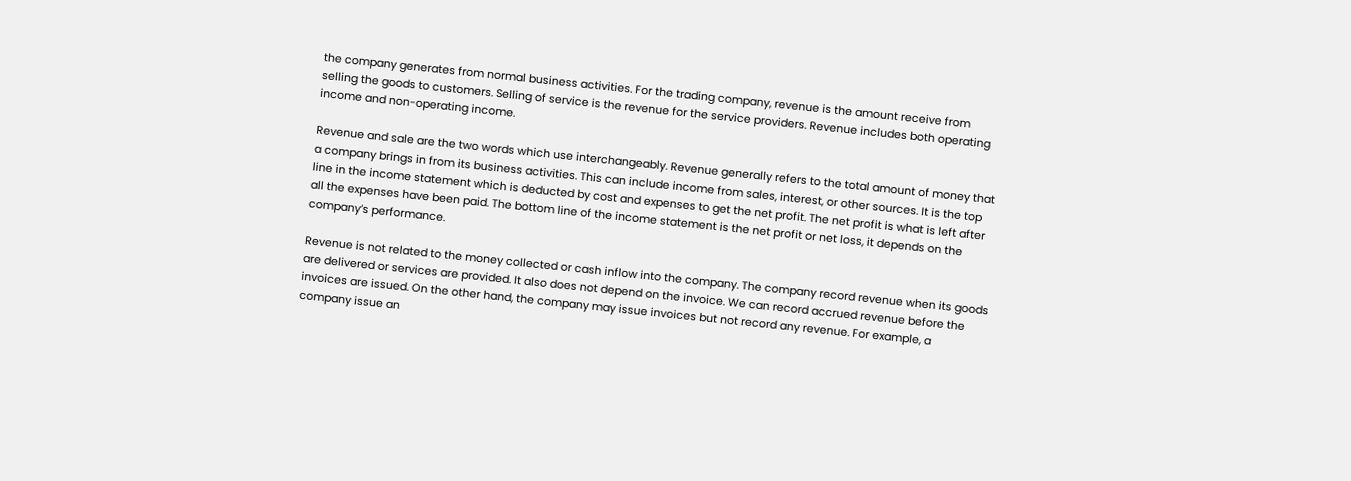the company generates from normal business activities. For the trading company, revenue is the amount receive from selling the goods to customers. Selling of service is the revenue for the service providers. Revenue includes both operating income and non-operating income.

Revenue and sale are the two words which use interchangeably. Revenue generally refers to the total amount of money that a company brings in from its business activities. This can include income from sales, interest, or other sources. It is the top line in the income statement which is deducted by cost and expenses to get the net profit. The net profit is what is left after all the expenses have been paid. The bottom line of the income statement is the net profit or net loss, it depends on the company’s performance.

Revenue is not related to the money collected or cash inflow into the company. The company record revenue when its goods are delivered or services are provided. It also does not depend on the invoice. We can record accrued revenue before the invoices are issued. On the other hand, the company may issue invoices but not record any revenue. For example, a company issue an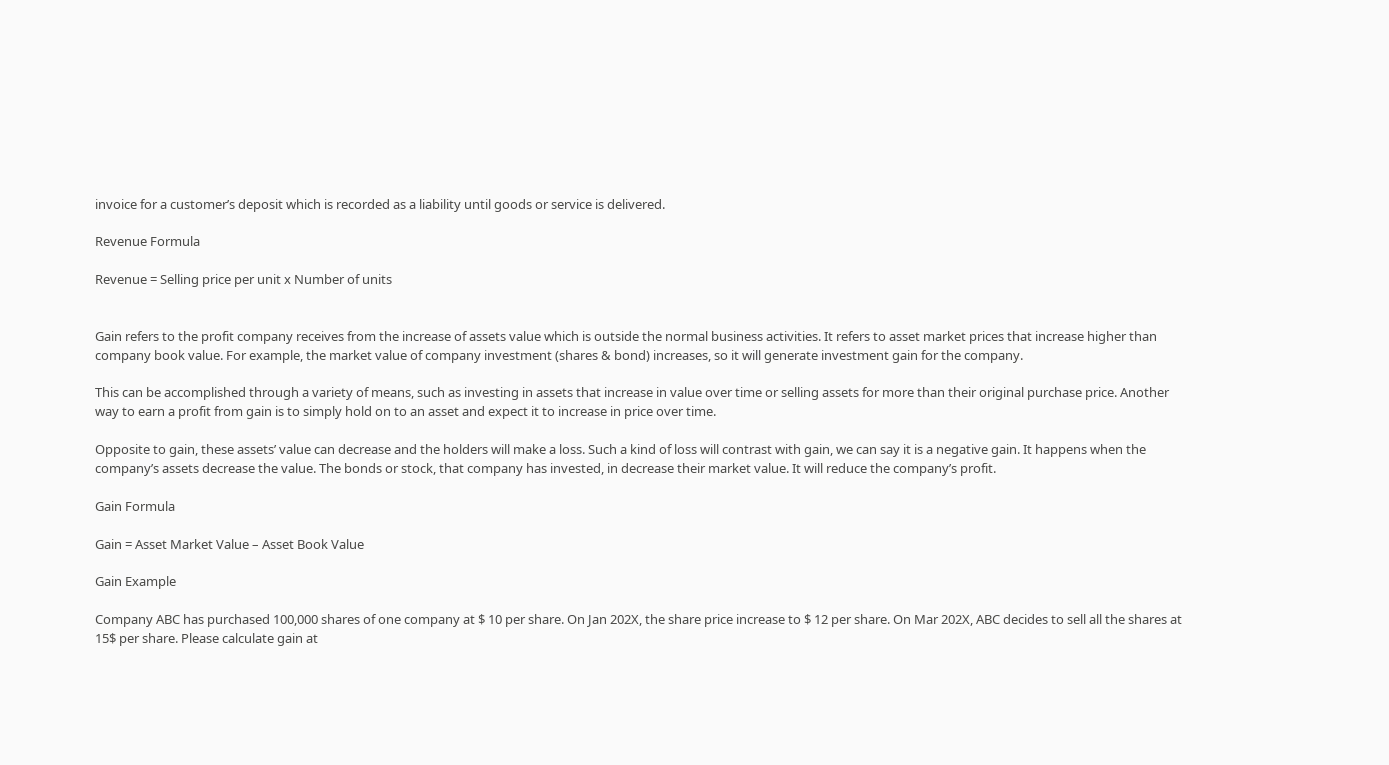invoice for a customer’s deposit which is recorded as a liability until goods or service is delivered.

Revenue Formula

Revenue = Selling price per unit x Number of units


Gain refers to the profit company receives from the increase of assets value which is outside the normal business activities. It refers to asset market prices that increase higher than company book value. For example, the market value of company investment (shares & bond) increases, so it will generate investment gain for the company.

This can be accomplished through a variety of means, such as investing in assets that increase in value over time or selling assets for more than their original purchase price. Another way to earn a profit from gain is to simply hold on to an asset and expect it to increase in price over time.

Opposite to gain, these assets’ value can decrease and the holders will make a loss. Such a kind of loss will contrast with gain, we can say it is a negative gain. It happens when the company’s assets decrease the value. The bonds or stock, that company has invested, in decrease their market value. It will reduce the company’s profit.

Gain Formula

Gain = Asset Market Value – Asset Book Value

Gain Example

Company ABC has purchased 100,000 shares of one company at $ 10 per share. On Jan 202X, the share price increase to $ 12 per share. On Mar 202X, ABC decides to sell all the shares at 15$ per share. Please calculate gain at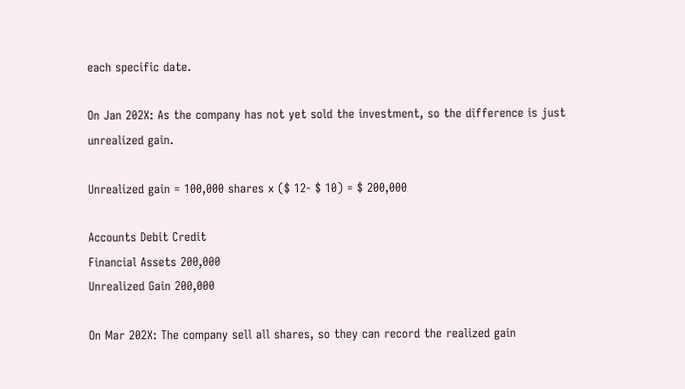each specific date.

On Jan 202X: As the company has not yet sold the investment, so the difference is just unrealized gain.

Unrealized gain = 100,000 shares x ($ 12- $ 10) = $ 200,000

Accounts Debit Credit
Financial Assets 200,000
Unrealized Gain 200,000

On Mar 202X: The company sell all shares, so they can record the realized gain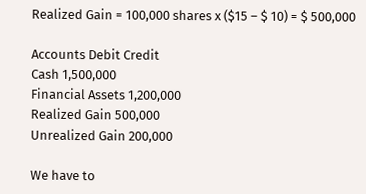Realized Gain = 100,000 shares x ($15 – $ 10) = $ 500,000

Accounts Debit Credit
Cash 1,500,000
Financial Assets 1,200,000
Realized Gain 500,000
Unrealized Gain 200,000

We have to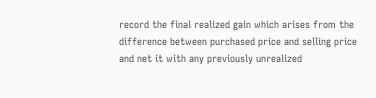record the final realized gain which arises from the difference between purchased price and selling price and net it with any previously unrealized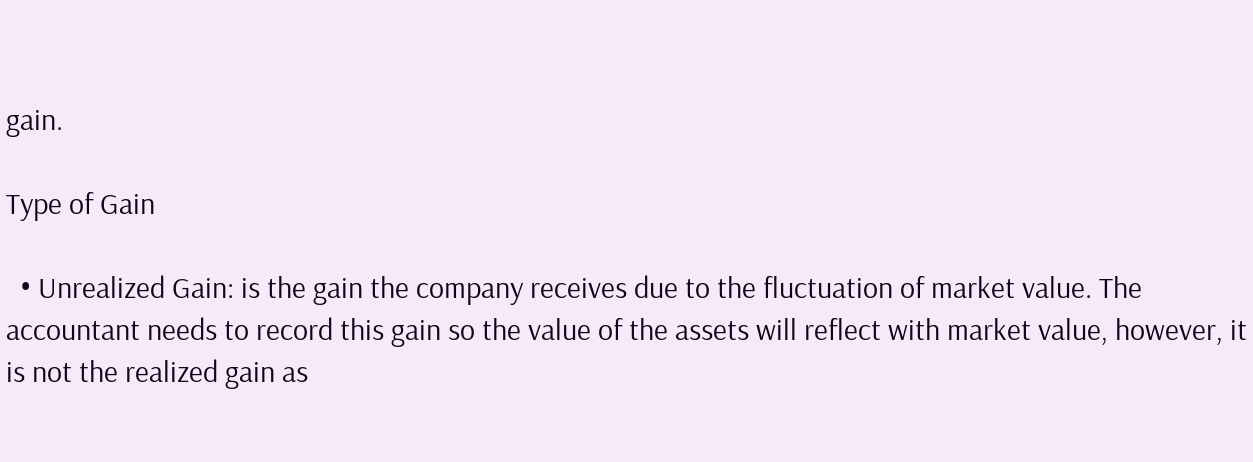gain.

Type of Gain

  • Unrealized Gain: is the gain the company receives due to the fluctuation of market value. The accountant needs to record this gain so the value of the assets will reflect with market value, however, it is not the realized gain as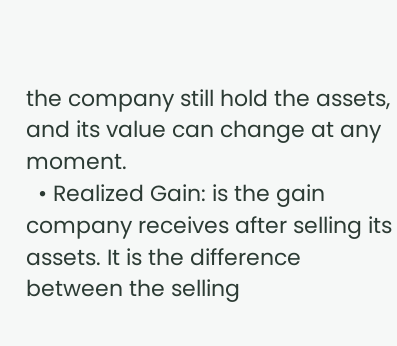the company still hold the assets, and its value can change at any moment.
  • Realized Gain: is the gain company receives after selling its assets. It is the difference between the selling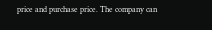price and purchase price. The company can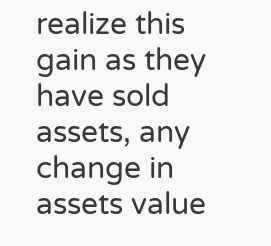realize this gain as they have sold assets, any change in assets value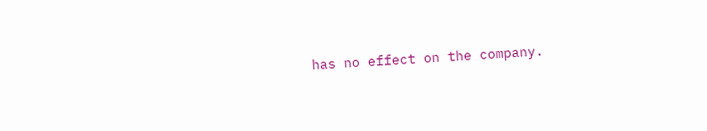has no effect on the company.